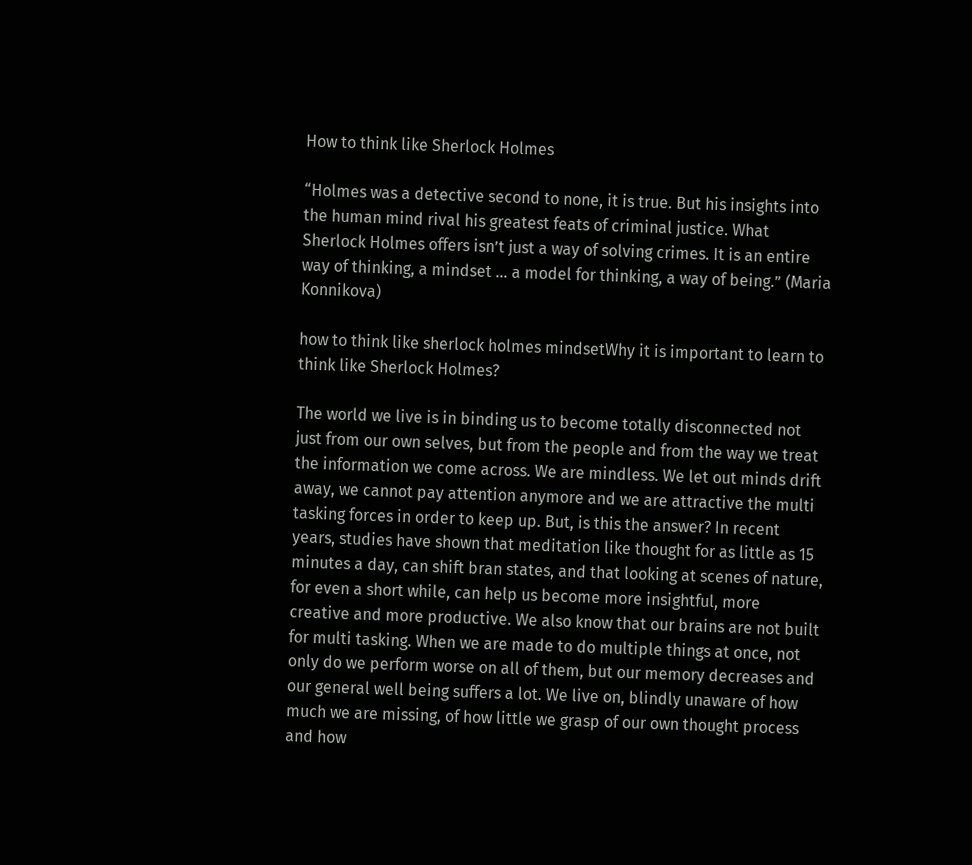How to think like Sherlock Holmes

“Holmes was a detective second to none, it is true. But his insights into the human mind rival his greatest feats of criminal justice. What Sherlock Holmes offers isn’t just a way of solving crimes. It is an entire way of thinking, a mindset … a model for thinking, a way of being.” (Maria Konnikova)

how to think like sherlock holmes mindsetWhy it is important to learn to think like Sherlock Holmes?

The world we live is in binding us to become totally disconnected not just from our own selves, but from the people and from the way we treat the information we come across. We are mindless. We let out minds drift away, we cannot pay attention anymore and we are attractive the multi tasking forces in order to keep up. But, is this the answer? In recent years, studies have shown that meditation like thought for as little as 15 minutes a day, can shift bran states, and that looking at scenes of nature, for even a short while, can help us become more insightful, more creative and more productive. We also know that our brains are not built for multi tasking. When we are made to do multiple things at once, not only do we perform worse on all of them, but our memory decreases and our general well being suffers a lot. We live on, blindly unaware of how much we are missing, of how little we grasp of our own thought process and how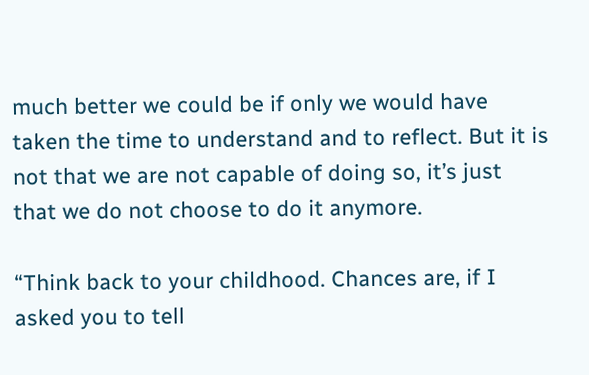much better we could be if only we would have taken the time to understand and to reflect. But it is not that we are not capable of doing so, it’s just that we do not choose to do it anymore.

“Think back to your childhood. Chances are, if I asked you to tell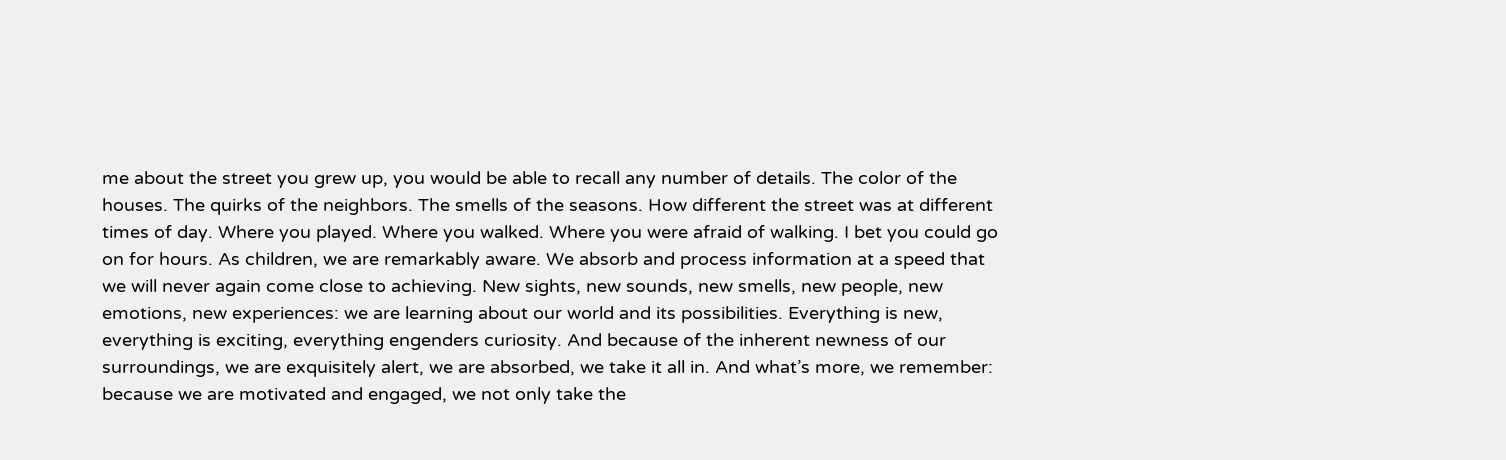me about the street you grew up, you would be able to recall any number of details. The color of the houses. The quirks of the neighbors. The smells of the seasons. How different the street was at different times of day. Where you played. Where you walked. Where you were afraid of walking. I bet you could go on for hours. As children, we are remarkably aware. We absorb and process information at a speed that we will never again come close to achieving. New sights, new sounds, new smells, new people, new emotions, new experiences: we are learning about our world and its possibilities. Everything is new, everything is exciting, everything engenders curiosity. And because of the inherent newness of our surroundings, we are exquisitely alert, we are absorbed, we take it all in. And what’s more, we remember: because we are motivated and engaged, we not only take the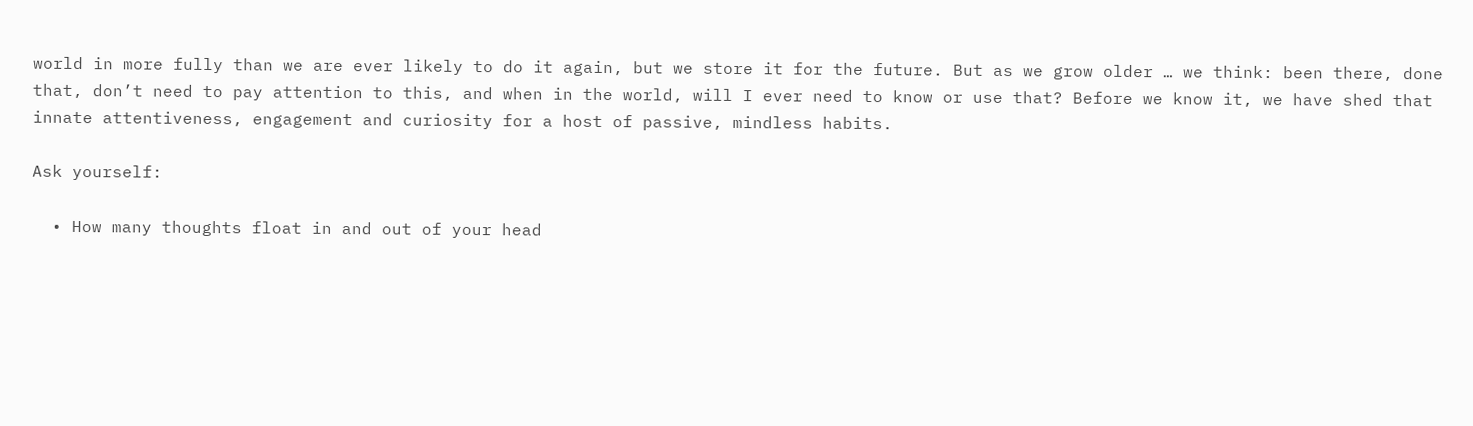world in more fully than we are ever likely to do it again, but we store it for the future. But as we grow older … we think: been there, done that, don’t need to pay attention to this, and when in the world, will I ever need to know or use that? Before we know it, we have shed that innate attentiveness, engagement and curiosity for a host of passive, mindless habits.

Ask yourself:

  • How many thoughts float in and out of your head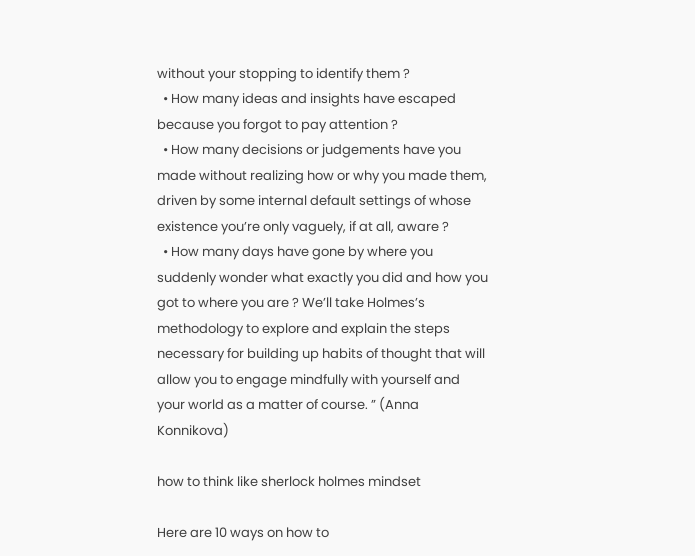without your stopping to identify them ?
  • How many ideas and insights have escaped because you forgot to pay attention ?
  • How many decisions or judgements have you made without realizing how or why you made them, driven by some internal default settings of whose existence you’re only vaguely, if at all, aware ?
  • How many days have gone by where you suddenly wonder what exactly you did and how you got to where you are ? We’ll take Holmes’s  methodology to explore and explain the steps necessary for building up habits of thought that will allow you to engage mindfully with yourself and your world as a matter of course. ” (Anna Konnikova)

how to think like sherlock holmes mindset

Here are 10 ways on how to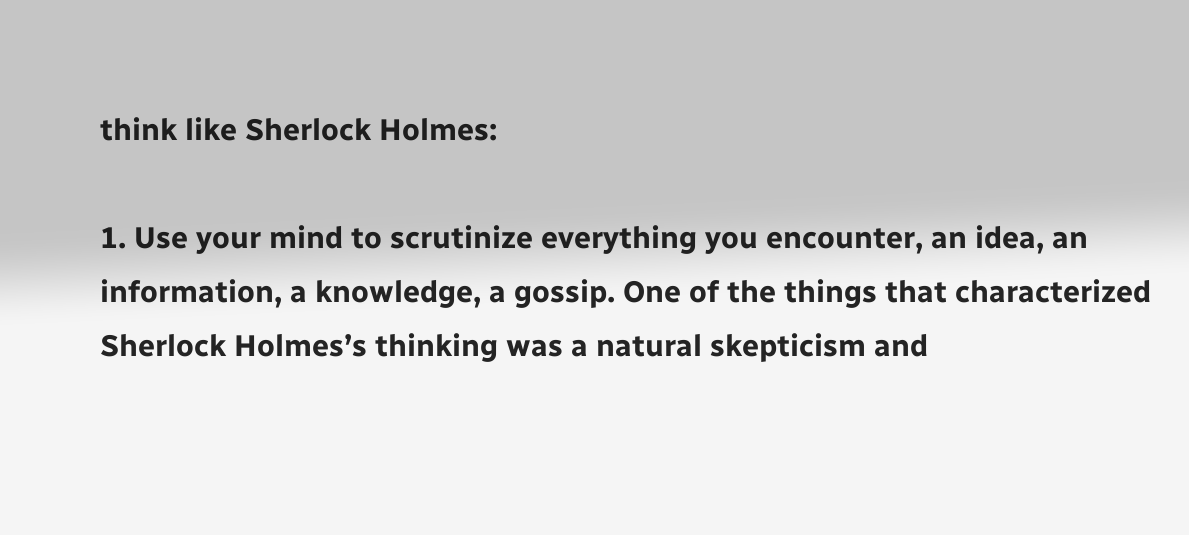think like Sherlock Holmes:

1. Use your mind to scrutinize everything you encounter, an idea, an information, a knowledge, a gossip. One of the things that characterized Sherlock Holmes’s thinking was a natural skepticism and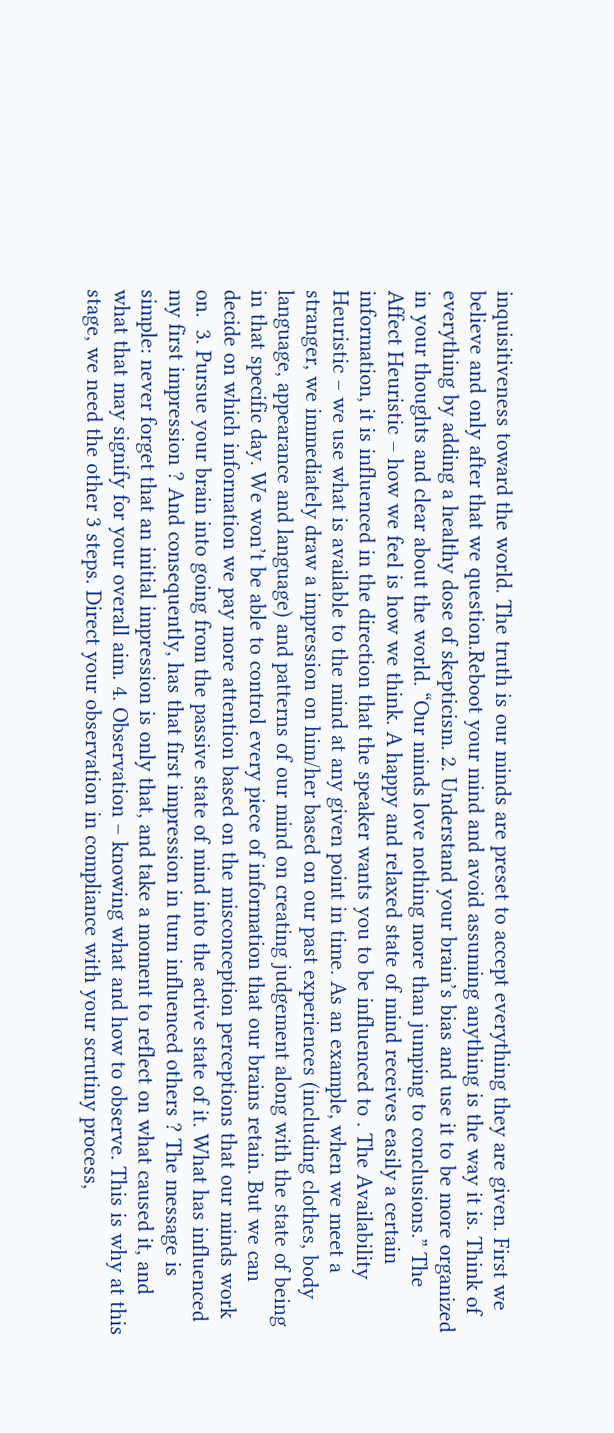inquisitiveness toward the world. The truth is our minds are preset to accept everything they are given. First we believe and only after that we question.Reboot your mind and avoid assuming anything is the way it is. Think of everything by adding a healthy dose of skepticism. 2. Understand your brain’s bias and use it to be more organized in your thoughts and clear about the world. “Our minds love nothing more than jumping to conclusions.” The Affect Heuristic – how we feel is how we think. A happy and relaxed state of mind receives easily a certain information, it is influenced in the direction that the speaker wants you to be influenced to . The Availability Heuristic – we use what is available to the mind at any given point in time. As an example, when we meet a stranger, we immediately draw a impression on him/her based on our past experiences (including clothes, body language, appearance and language) and patterns of our mind on creating judgement along with the state of being in that specific day. We won’t be able to control every piece of information that our brains retain. But we can decide on which information we pay more attention based on the misconception perceptions that our minds work on.  3. Pursue your brain into going from the passive state of mind into the active state of it. What has influenced my first impression ? And consequently, has that first impression in turn influenced others ? The message is simple: never forget that an initial impression is only that, and take a moment to reflect on what caused it, and what that may signify for your overall aim. 4. Observation – knowing what and how to observe. This is why at this stage, we need the other 3 steps. Direct your observation in compliance with your scrutiny process,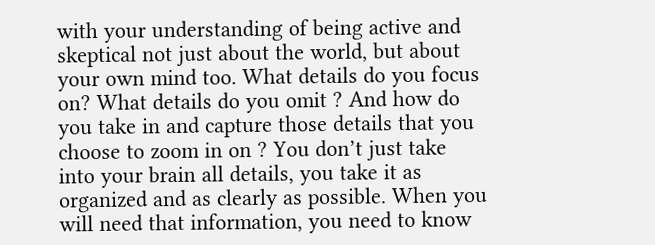with your understanding of being active and skeptical not just about the world, but about your own mind too. What details do you focus on? What details do you omit ? And how do you take in and capture those details that you choose to zoom in on ? You don’t just take into your brain all details, you take it as organized and as clearly as possible. When you will need that information, you need to know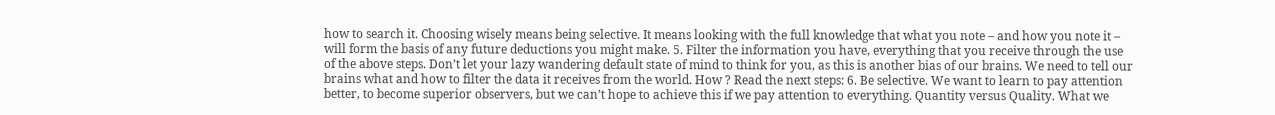how to search it. Choosing wisely means being selective. It means looking with the full knowledge that what you note – and how you note it – will form the basis of any future deductions you might make. 5. Filter the information you have, everything that you receive through the use of the above steps. Don’t let your lazy wandering default state of mind to think for you, as this is another bias of our brains. We need to tell our brains what and how to filter the data it receives from the world. How ? Read the next steps: 6. Be selective. We want to learn to pay attention better, to become superior observers, but we can’t hope to achieve this if we pay attention to everything. Quantity versus Quality. What we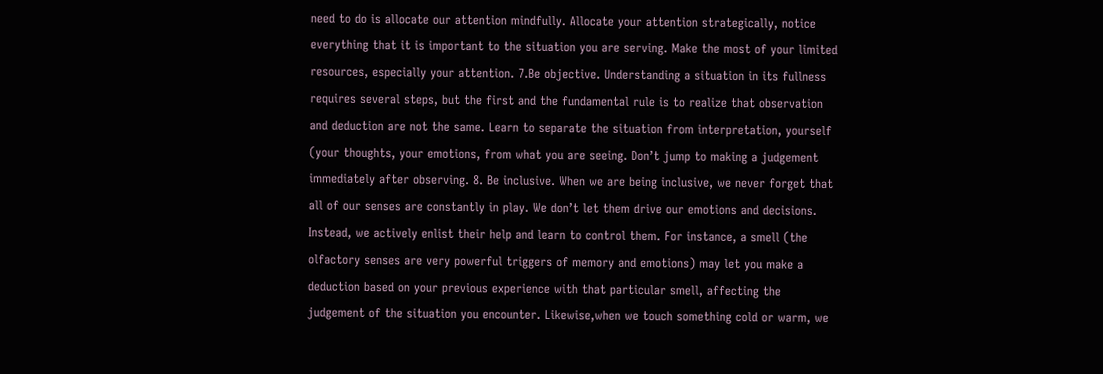need to do is allocate our attention mindfully. Allocate your attention strategically, notice everything that it is important to the situation you are serving. Make the most of your limited resources, especially your attention. 7.Be objective. Understanding a situation in its fullness requires several steps, but the first and the fundamental rule is to realize that observation and deduction are not the same. Learn to separate the situation from interpretation, yourself (your thoughts, your emotions, from what you are seeing. Don’t jump to making a judgement immediately after observing. 8. Be inclusive. When we are being inclusive, we never forget that all of our senses are constantly in play. We don’t let them drive our emotions and decisions. Instead, we actively enlist their help and learn to control them. For instance, a smell (the olfactory senses are very powerful triggers of memory and emotions) may let you make a deduction based on your previous experience with that particular smell, affecting the judgement of the situation you encounter. Likewise,when we touch something cold or warm, we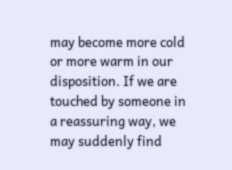may become more cold or more warm in our disposition. If we are touched by someone in a reassuring way, we may suddenly find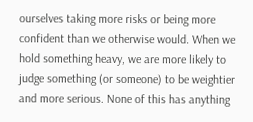ourselves taking more risks or being more confident than we otherwise would. When we hold something heavy, we are more likely to judge something (or someone) to be weightier and more serious. None of this has anything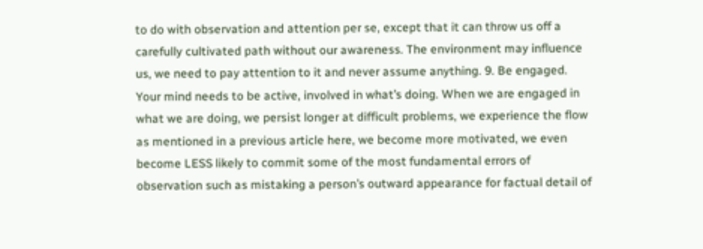to do with observation and attention per se, except that it can throw us off a carefully cultivated path without our awareness. The environment may influence us, we need to pay attention to it and never assume anything. 9. Be engaged. Your mind needs to be active, involved in what’s doing. When we are engaged in what we are doing, we persist longer at difficult problems, we experience the flow as mentioned in a previous article here, we become more motivated, we even become LESS likely to commit some of the most fundamental errors of observation such as mistaking a person’s outward appearance for factual detail of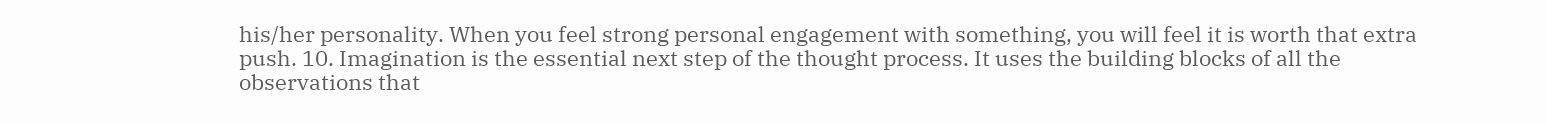his/her personality. When you feel strong personal engagement with something, you will feel it is worth that extra push. 10. Imagination is the essential next step of the thought process. It uses the building blocks of all the observations that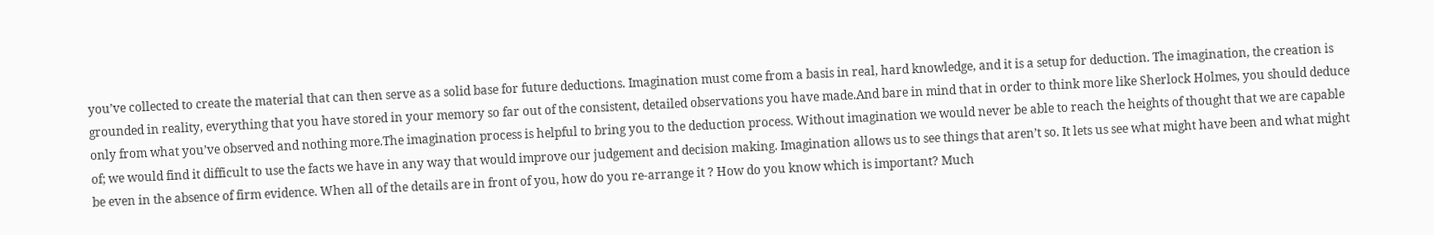you’ve collected to create the material that can then serve as a solid base for future deductions. Imagination must come from a basis in real, hard knowledge, and it is a setup for deduction. The imagination, the creation is grounded in reality, everything that you have stored in your memory so far out of the consistent, detailed observations you have made.And bare in mind that in order to think more like Sherlock Holmes, you should deduce only from what you’ve observed and nothing more.The imagination process is helpful to bring you to the deduction process. Without imagination we would never be able to reach the heights of thought that we are capable of; we would find it difficult to use the facts we have in any way that would improve our judgement and decision making. Imagination allows us to see things that aren’t so. It lets us see what might have been and what might be even in the absence of firm evidence. When all of the details are in front of you, how do you re-arrange it ? How do you know which is important? Much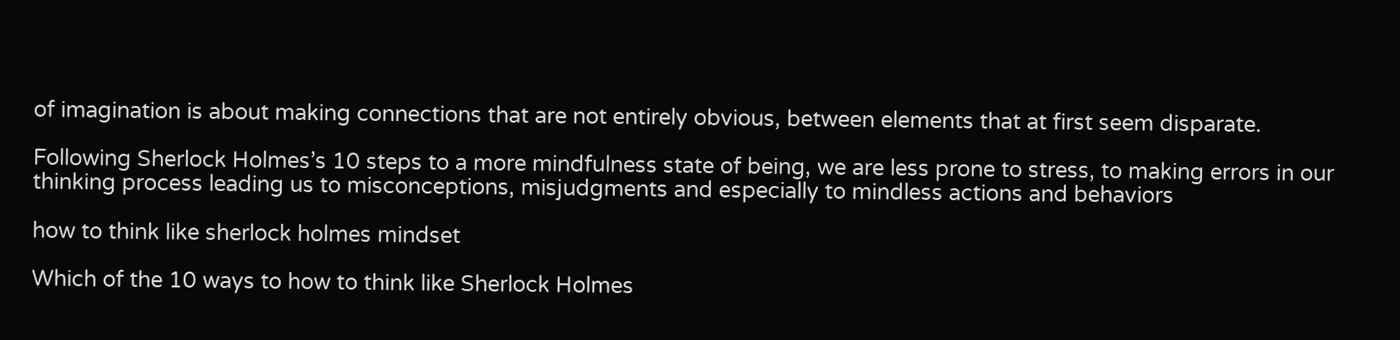of imagination is about making connections that are not entirely obvious, between elements that at first seem disparate.

Following Sherlock Holmes’s 10 steps to a more mindfulness state of being, we are less prone to stress, to making errors in our thinking process leading us to misconceptions, misjudgments and especially to mindless actions and behaviors

how to think like sherlock holmes mindset

Which of the 10 ways to how to think like Sherlock Holmes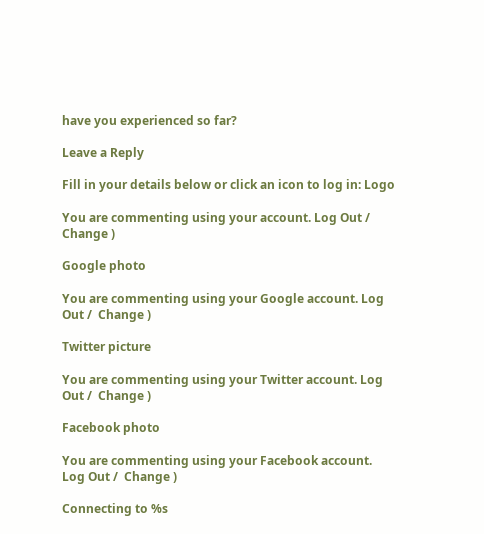have you experienced so far?

Leave a Reply

Fill in your details below or click an icon to log in: Logo

You are commenting using your account. Log Out /  Change )

Google photo

You are commenting using your Google account. Log Out /  Change )

Twitter picture

You are commenting using your Twitter account. Log Out /  Change )

Facebook photo

You are commenting using your Facebook account. Log Out /  Change )

Connecting to %s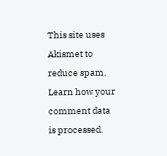This site uses Akismet to reduce spam. Learn how your comment data is processed.